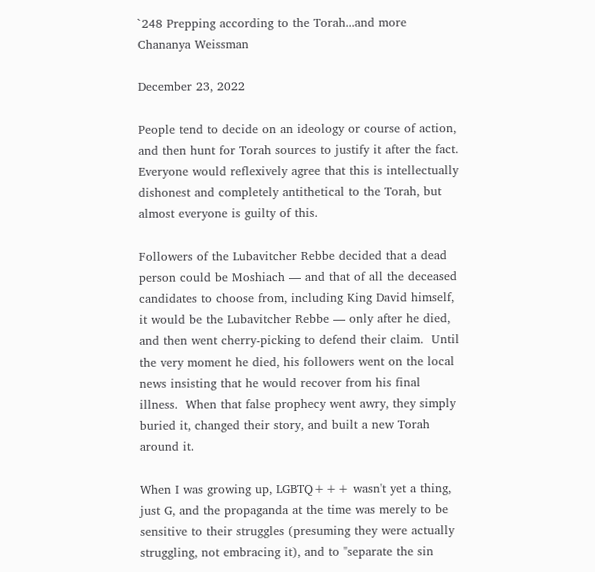`248 Prepping according to the Torah...and more
Chananya Weissman

December 23, 2022

People tend to decide on an ideology or course of action, and then hunt for Torah sources to justify it after the fact. Everyone would reflexively agree that this is intellectually dishonest and completely antithetical to the Torah, but almost everyone is guilty of this.

Followers of the Lubavitcher Rebbe decided that a dead person could be Moshiach — and that of all the deceased candidates to choose from, including King David himself, it would be the Lubavitcher Rebbe — only after he died, and then went cherry-picking to defend their claim.  Until the very moment he died, his followers went on the local news insisting that he would recover from his final illness.  When that false prophecy went awry, they simply buried it, changed their story, and built a new Torah around it.

When I was growing up, LGBTQ+++ wasn't yet a thing, just G, and the propaganda at the time was merely to be sensitive to their struggles (presuming they were actually struggling, not embracing it), and to "separate the sin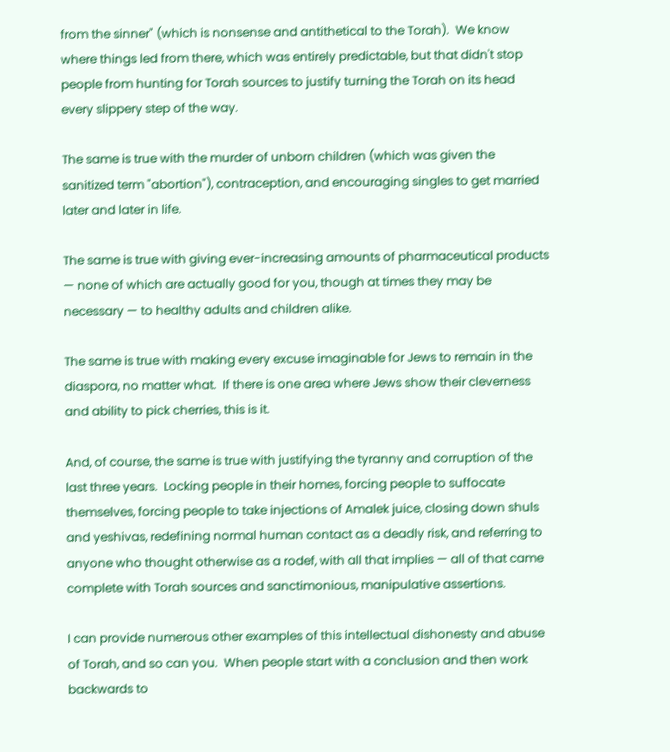from the sinner" (which is nonsense and antithetical to the Torah).  We know where things led from there, which was entirely predictable, but that didn't stop people from hunting for Torah sources to justify turning the Torah on its head every slippery step of the way.

The same is true with the murder of unborn children (which was given the sanitized term "abortion"), contraception, and encouraging singles to get married later and later in life.

The same is true with giving ever-increasing amounts of pharmaceutical products — none of which are actually good for you, though at times they may be necessary — to healthy adults and children alike.

The same is true with making every excuse imaginable for Jews to remain in the diaspora, no matter what.  If there is one area where Jews show their cleverness and ability to pick cherries, this is it.

And, of course, the same is true with justifying the tyranny and corruption of the last three years.  Locking people in their homes, forcing people to suffocate themselves, forcing people to take injections of Amalek juice, closing down shuls and yeshivas, redefining normal human contact as a deadly risk, and referring to anyone who thought otherwise as a rodef, with all that implies — all of that came complete with Torah sources and sanctimonious, manipulative assertions.

I can provide numerous other examples of this intellectual dishonesty and abuse of Torah, and so can you.  When people start with a conclusion and then work backwards to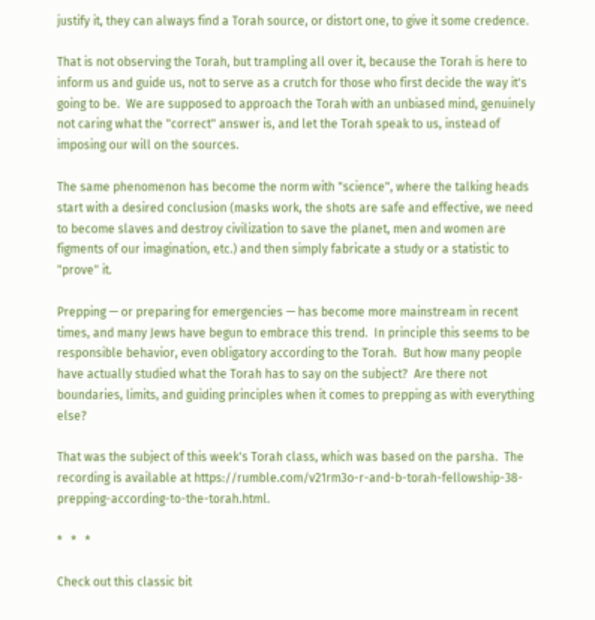justify it, they can always find a Torah source, or distort one, to give it some credence.

That is not observing the Torah, but trampling all over it, because the Torah is here to inform us and guide us, not to serve as a crutch for those who first decide the way it's going to be.  We are supposed to approach the Torah with an unbiased mind, genuinely not caring what the "correct" answer is, and let the Torah speak to us, instead of imposing our will on the sources.

The same phenomenon has become the norm with "science", where the talking heads start with a desired conclusion (masks work, the shots are safe and effective, we need to become slaves and destroy civilization to save the planet, men and women are figments of our imagination, etc.) and then simply fabricate a study or a statistic to "prove" it.

Prepping — or preparing for emergencies — has become more mainstream in recent times, and many Jews have begun to embrace this trend.  In principle this seems to be responsible behavior, even obligatory according to the Torah.  But how many people have actually studied what the Torah has to say on the subject?  Are there not boundaries, limits, and guiding principles when it comes to prepping as with everything else?

That was the subject of this week's Torah class, which was based on the parsha.  The recording is available at https://rumble.com/v21rm3o-r-and-b-torah-fellowship-38-prepping-according-to-the-torah.html.

*   *   *

Check out this classic bit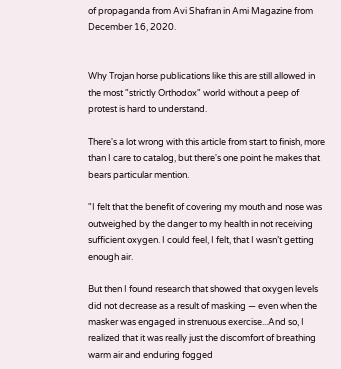of propaganda from Avi Shafran in Ami Magazine from December 16, 2020.


Why Trojan horse publications like this are still allowed in the most "strictly Orthodox" world without a peep of protest is hard to understand.

There's a lot wrong with this article from start to finish, more than I care to catalog, but there's one point he makes that bears particular mention.

"I felt that the benefit of covering my mouth and nose was outweighed by the danger to my health in not receiving sufficient oxygen. I could feel, I felt, that I wasn’t getting enough air.

But then I found research that showed that oxygen levels did not decrease as a result of masking — even when the masker was engaged in strenuous exercise...And so, I realized that it was really just the discomfort of breathing warm air and enduring fogged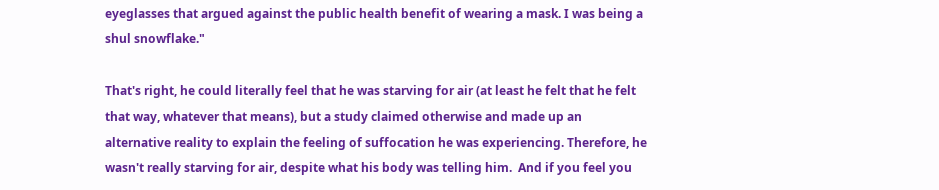eyeglasses that argued against the public health benefit of wearing a mask. I was being a shul snowflake."

That's right, he could literally feel that he was starving for air (at least he felt that he felt that way, whatever that means), but a study claimed otherwise and made up an alternative reality to explain the feeling of suffocation he was experiencing. Therefore, he wasn't really starving for air, despite what his body was telling him.  And if you feel you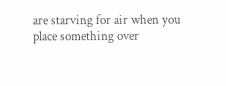are starving for air when you place something over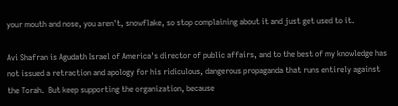your mouth and nose, you aren't, snowflake, so stop complaining about it and just get used to it.

Avi Shafran is Agudath Israel of America's director of public affairs, and to the best of my knowledge has not issued a retraction and apology for his ridiculous, dangerous propaganda that runs entirely against the Torah.  But keep supporting the organization, because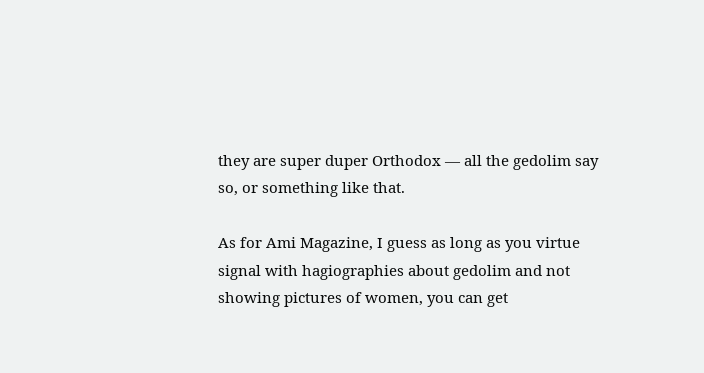they are super duper Orthodox — all the gedolim say so, or something like that.

As for Ami Magazine, I guess as long as you virtue signal with hagiographies about gedolim and not showing pictures of women, you can get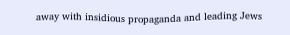away with insidious propaganda and leading Jews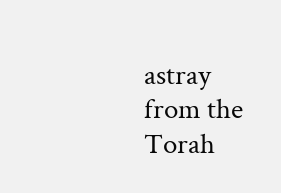astray from the Torah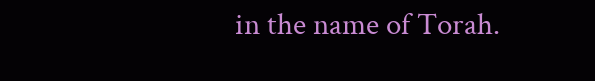in the name of Torah.